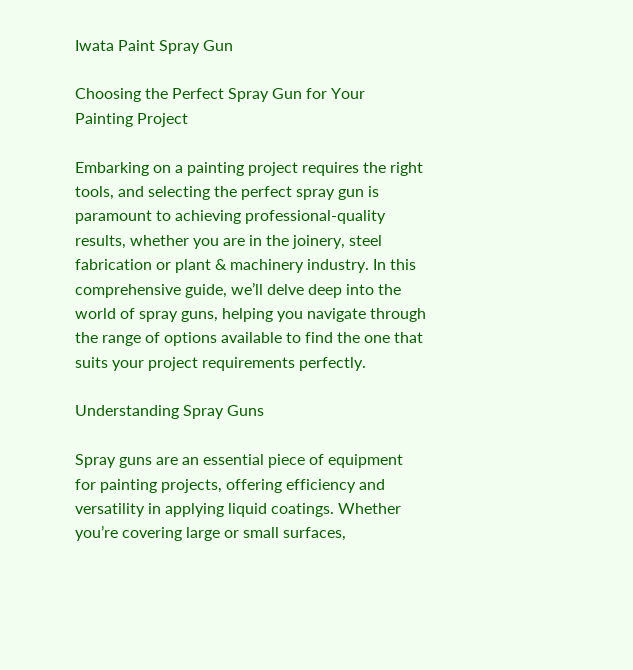Iwata Paint Spray Gun

Choosing the Perfect Spray Gun for Your Painting Project

Embarking on a painting project requires the right tools, and selecting the perfect spray gun is paramount to achieving professional-quality results, whether you are in the joinery, steel fabrication or plant & machinery industry. In this comprehensive guide, we’ll delve deep into the world of spray guns, helping you navigate through the range of options available to find the one that suits your project requirements perfectly.

Understanding Spray Guns

Spray guns are an essential piece of equipment for painting projects, offering efficiency and versatility in applying liquid coatings. Whether you’re covering large or small surfaces,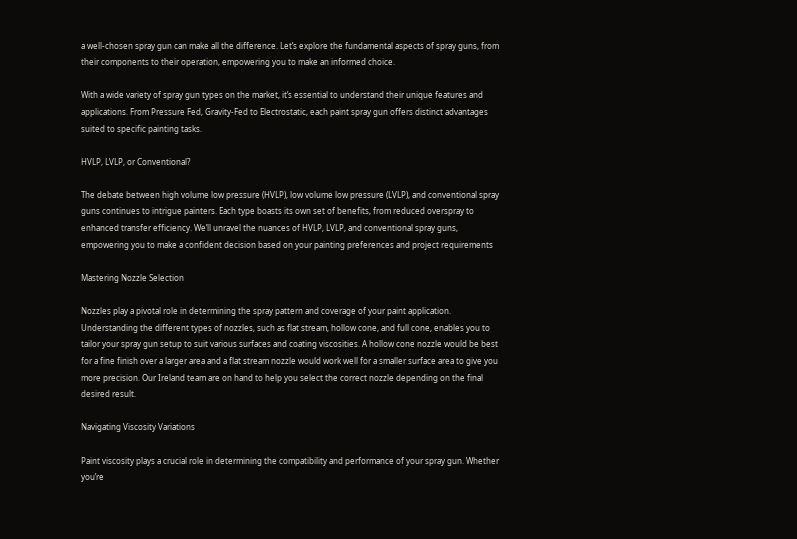a well-chosen spray gun can make all the difference. Let’s explore the fundamental aspects of spray guns, from their components to their operation, empowering you to make an informed choice.

With a wide variety of spray gun types on the market, it’s essential to understand their unique features and applications. From Pressure Fed, Gravity-Fed to Electrostatic, each paint spray gun offers distinct advantages suited to specific painting tasks.

HVLP, LVLP, or Conventional?

The debate between high volume low pressure (HVLP), low volume low pressure (LVLP), and conventional spray guns continues to intrigue painters. Each type boasts its own set of benefits, from reduced overspray to enhanced transfer efficiency. We’ll unravel the nuances of HVLP, LVLP, and conventional spray guns, empowering you to make a confident decision based on your painting preferences and project requirements

Mastering Nozzle Selection

Nozzles play a pivotal role in determining the spray pattern and coverage of your paint application. Understanding the different types of nozzles, such as flat stream, hollow cone, and full cone, enables you to tailor your spray gun setup to suit various surfaces and coating viscosities. A hollow cone nozzle would be best for a fine finish over a larger area and a flat stream nozzle would work well for a smaller surface area to give you more precision. Our Ireland team are on hand to help you select the correct nozzle depending on the final desired result.

Navigating Viscosity Variations

Paint viscosity plays a crucial role in determining the compatibility and performance of your spray gun. Whether you’re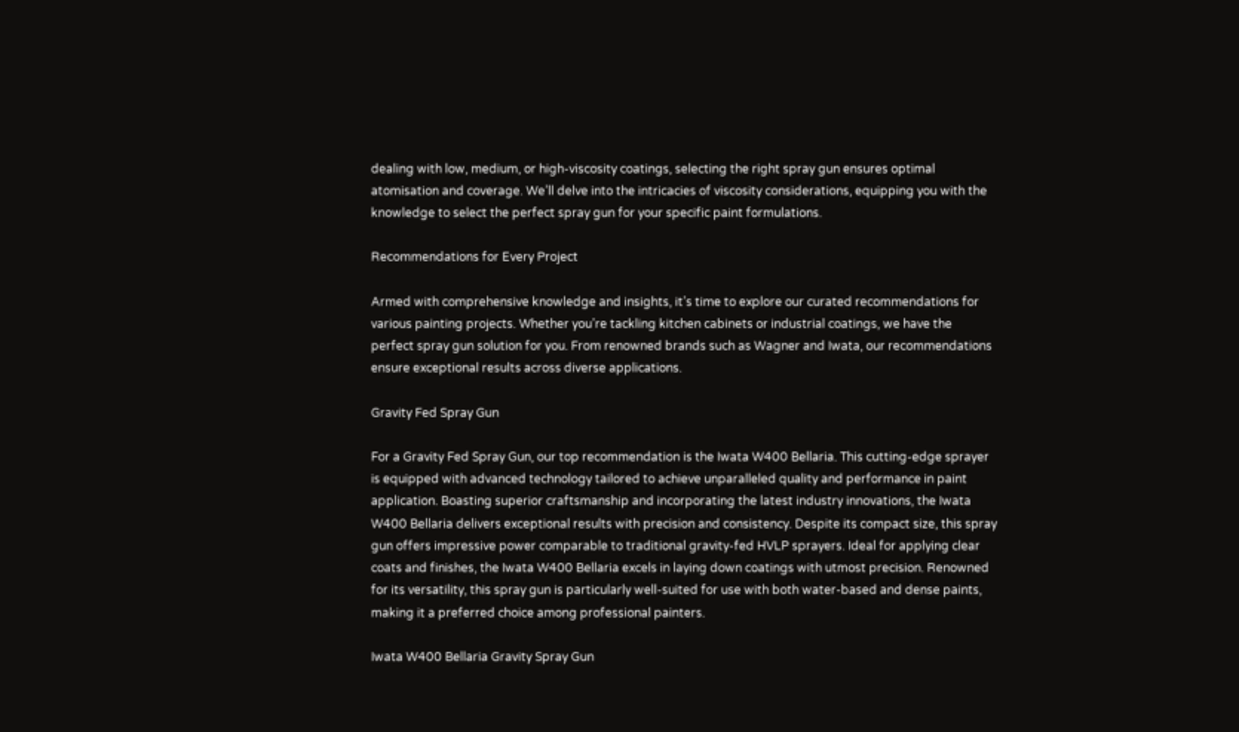dealing with low, medium, or high-viscosity coatings, selecting the right spray gun ensures optimal atomisation and coverage. We’ll delve into the intricacies of viscosity considerations, equipping you with the knowledge to select the perfect spray gun for your specific paint formulations.

Recommendations for Every Project

Armed with comprehensive knowledge and insights, it’s time to explore our curated recommendations for various painting projects. Whether you’re tackling kitchen cabinets or industrial coatings, we have the perfect spray gun solution for you. From renowned brands such as Wagner and Iwata, our recommendations ensure exceptional results across diverse applications.

Gravity Fed Spray Gun

For a Gravity Fed Spray Gun, our top recommendation is the Iwata W400 Bellaria. This cutting-edge sprayer is equipped with advanced technology tailored to achieve unparalleled quality and performance in paint application. Boasting superior craftsmanship and incorporating the latest industry innovations, the Iwata W400 Bellaria delivers exceptional results with precision and consistency. Despite its compact size, this spray gun offers impressive power comparable to traditional gravity-fed HVLP sprayers. Ideal for applying clear coats and finishes, the Iwata W400 Bellaria excels in laying down coatings with utmost precision. Renowned for its versatility, this spray gun is particularly well-suited for use with both water-based and dense paints, making it a preferred choice among professional painters.

Iwata W400 Bellaria Gravity Spray Gun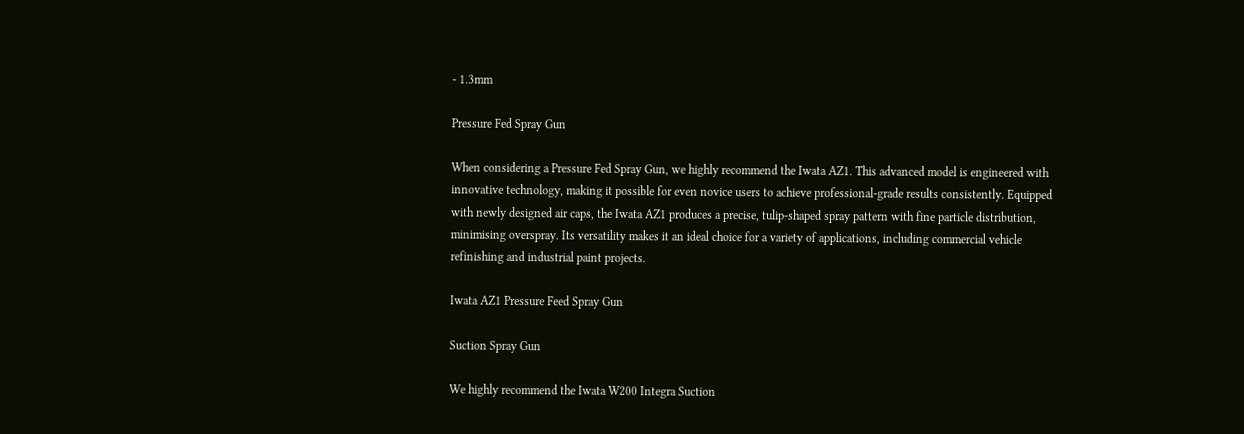- 1.3mm

Pressure Fed Spray Gun

When considering a Pressure Fed Spray Gun, we highly recommend the Iwata AZ1. This advanced model is engineered with innovative technology, making it possible for even novice users to achieve professional-grade results consistently. Equipped with newly designed air caps, the Iwata AZ1 produces a precise, tulip-shaped spray pattern with fine particle distribution, minimising overspray. Its versatility makes it an ideal choice for a variety of applications, including commercial vehicle refinishing and industrial paint projects.

Iwata AZ1 Pressure Feed Spray Gun

Suction Spray Gun

We highly recommend the Iwata W200 Integra Suction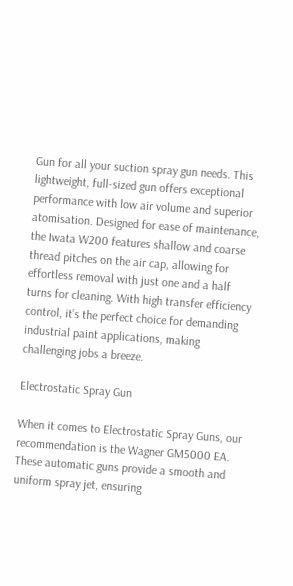Gun for all your suction spray gun needs. This lightweight, full-sized gun offers exceptional performance with low air volume and superior atomisation. Designed for ease of maintenance, the Iwata W200 features shallow and coarse thread pitches on the air cap, allowing for effortless removal with just one and a half turns for cleaning. With high transfer efficiency control, it’s the perfect choice for demanding industrial paint applications, making challenging jobs a breeze.

Electrostatic Spray Gun

When it comes to Electrostatic Spray Guns, our recommendation is the Wagner GM5000 EA. These automatic guns provide a smooth and uniform spray jet, ensuring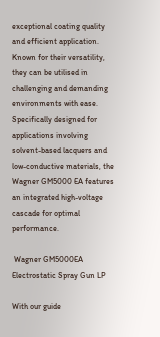exceptional coating quality and efficient application. Known for their versatility, they can be utilised in challenging and demanding environments with ease. Specifically designed for applications involving solvent-based lacquers and low-conductive materials, the Wagner GM5000 EA features an integrated high-voltage cascade for optimal performance.

 Wagner GM5000EA Electrostatic Spray Gun LP

With our guide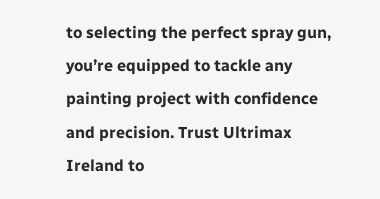to selecting the perfect spray gun, you’re equipped to tackle any painting project with confidence and precision. Trust Ultrimax Ireland to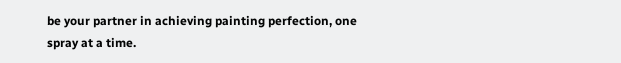be your partner in achieving painting perfection, one spray at a time.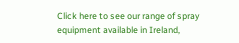Click here to see our range of spray equipment available in Ireland,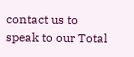contact us to speak to our Total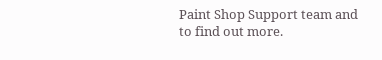Paint Shop Support team and to find out more.